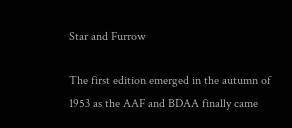Star and Furrow

The first edition emerged in the autumn of 1953 as the AAF and BDAA finally came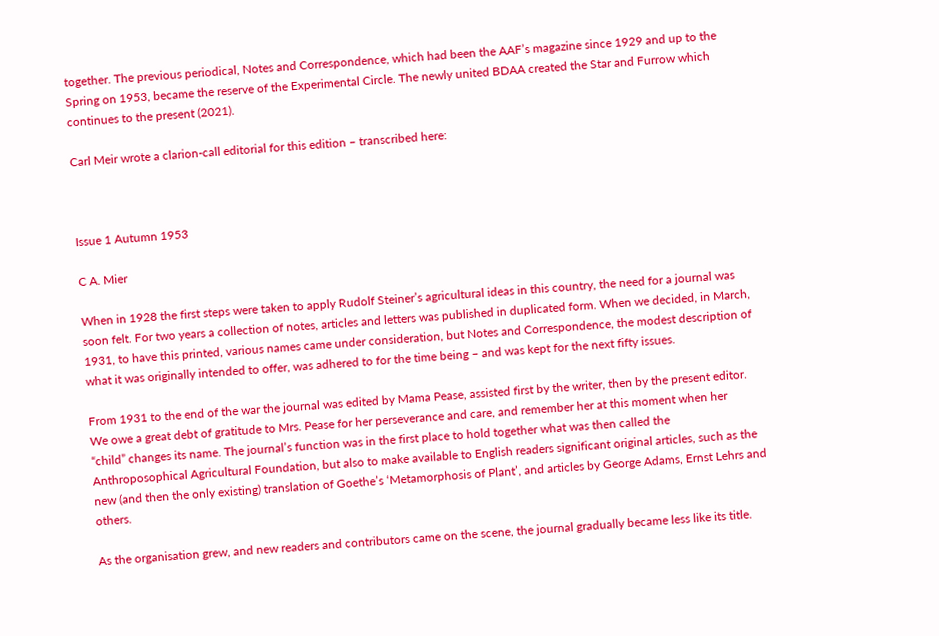together. The previous periodical, Notes and Correspondence, which had been the AAF’s magazine since 1929 and up to the Spring on 1953, became the reserve of the Experimental Circle. The newly united BDAA created the Star and Furrow which continues to the present (2021).

Carl Meir wrote a clarion-call editorial for this edition – transcribed here:



Issue 1 Autumn 1953

C A. Mier

When in 1928 the first steps were taken to apply Rudolf Steiner’s agricultural ideas in this country, the need for a journal was soon felt. For two years a collection of notes, articles and letters was published in duplicated form. When we decided, in March, 1931, to have this printed, various names came under consideration, but Notes and Correspondence, the modest description of what it was originally intended to offer, was adhered to for the time being – and was kept for the next fifty issues.

From 1931 to the end of the war the journal was edited by Mama Pease, assisted first by the writer, then by the present editor. We owe a great debt of gratitude to Mrs. Pease for her perseverance and care, and remember her at this moment when her “child” changes its name. The journal’s function was in the first place to hold together what was then called the Anthroposophical Agricultural Foundation, but also to make available to English readers significant original articles, such as the new (and then the only existing) translation of Goethe’s ‘Metamorphosis of Plant’, and articles by George Adams, Ernst Lehrs and others.

As the organisation grew, and new readers and contributors came on the scene, the journal gradually became less like its title.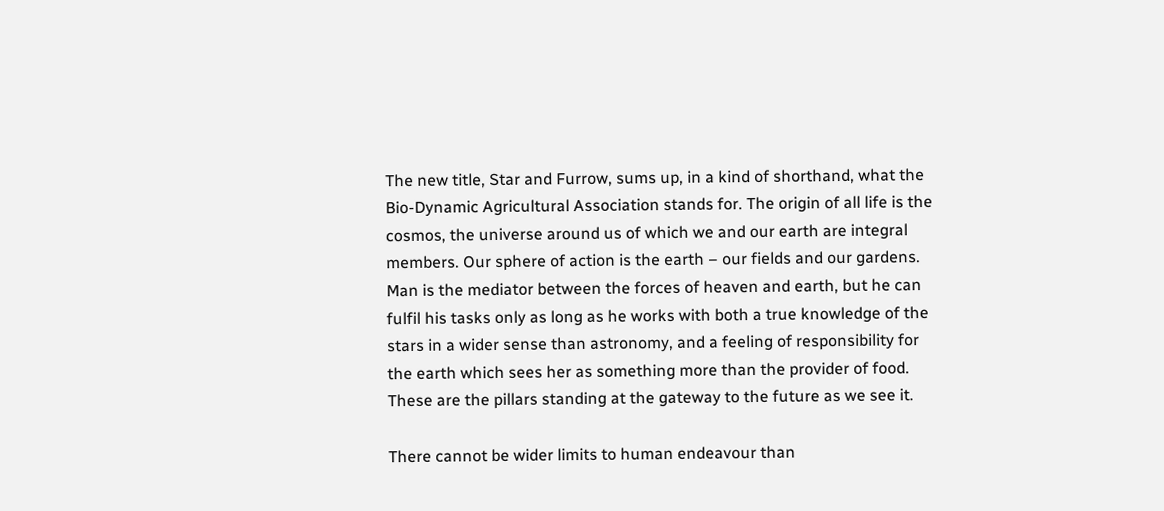The new title, Star and Furrow, sums up, in a kind of shorthand, what the Bio-Dynamic Agricultural Association stands for. The origin of all life is the cosmos, the universe around us of which we and our earth are integral members. Our sphere of action is the earth – our fields and our gardens. Man is the mediator between the forces of heaven and earth, but he can fulfil his tasks only as long as he works with both a true knowledge of the stars in a wider sense than astronomy, and a feeling of responsibility for the earth which sees her as something more than the provider of food. These are the pillars standing at the gateway to the future as we see it.

There cannot be wider limits to human endeavour than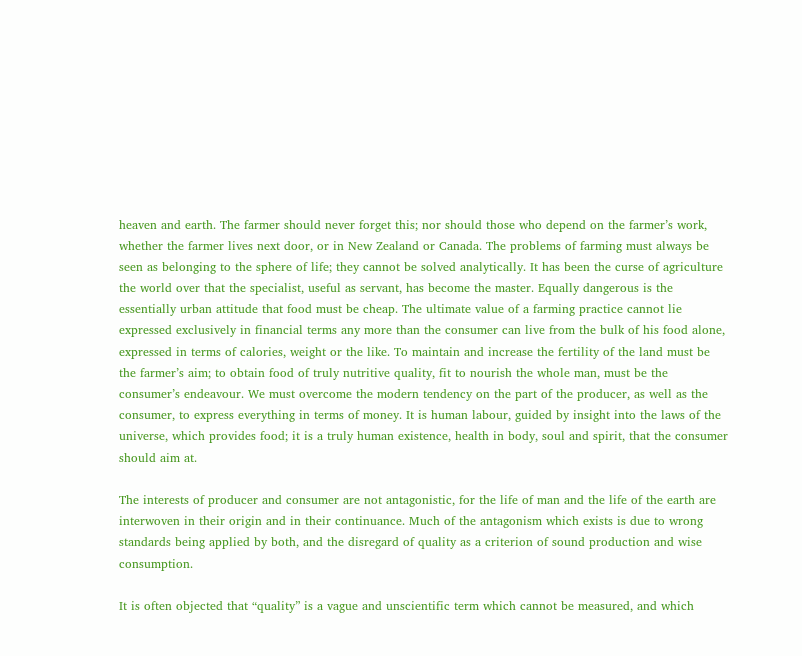heaven and earth. The farmer should never forget this; nor should those who depend on the farmer’s work, whether the farmer lives next door, or in New Zealand or Canada. The problems of farming must always be seen as belonging to the sphere of life; they cannot be solved analytically. It has been the curse of agriculture the world over that the specialist, useful as servant, has become the master. Equally dangerous is the essentially urban attitude that food must be cheap. The ultimate value of a farming practice cannot lie expressed exclusively in financial terms any more than the consumer can live from the bulk of his food alone, expressed in terms of calories, weight or the like. To maintain and increase the fertility of the land must be the farmer’s aim; to obtain food of truly nutritive quality, fit to nourish the whole man, must be the consumer’s endeavour. We must overcome the modern tendency on the part of the producer, as well as the consumer, to express everything in terms of money. It is human labour, guided by insight into the laws of the universe, which provides food; it is a truly human existence, health in body, soul and spirit, that the consumer should aim at.

The interests of producer and consumer are not antagonistic, for the life of man and the life of the earth are interwoven in their origin and in their continuance. Much of the antagonism which exists is due to wrong standards being applied by both, and the disregard of quality as a criterion of sound production and wise consumption.

It is often objected that “quality” is a vague and unscientific term which cannot be measured, and which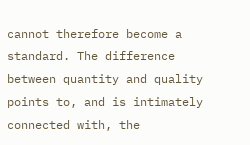cannot therefore become a standard. The difference between quantity and quality points to, and is intimately connected with, the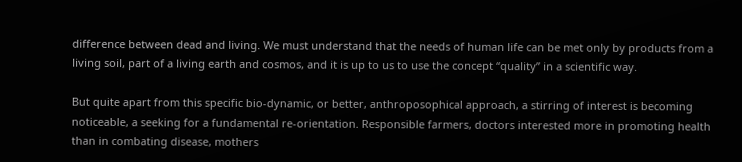difference between dead and living. We must understand that the needs of human life can be met only by products from a living soil, part of a living earth and cosmos, and it is up to us to use the concept “quality” in a scientific way.

But quite apart from this specific bio-dynamic, or better, anthroposophical approach, a stirring of interest is becoming noticeable, a seeking for a fundamental re-orientation. Responsible farmers, doctors interested more in promoting health than in combating disease, mothers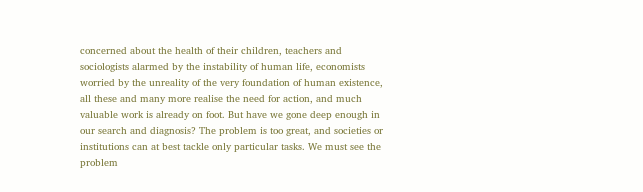concerned about the health of their children, teachers and sociologists alarmed by the instability of human life, economists worried by the unreality of the very foundation of human existence, all these and many more realise the need for action, and much valuable work is already on foot. But have we gone deep enough in our search and diagnosis? The problem is too great, and societies or institutions can at best tackle only particular tasks. We must see the problem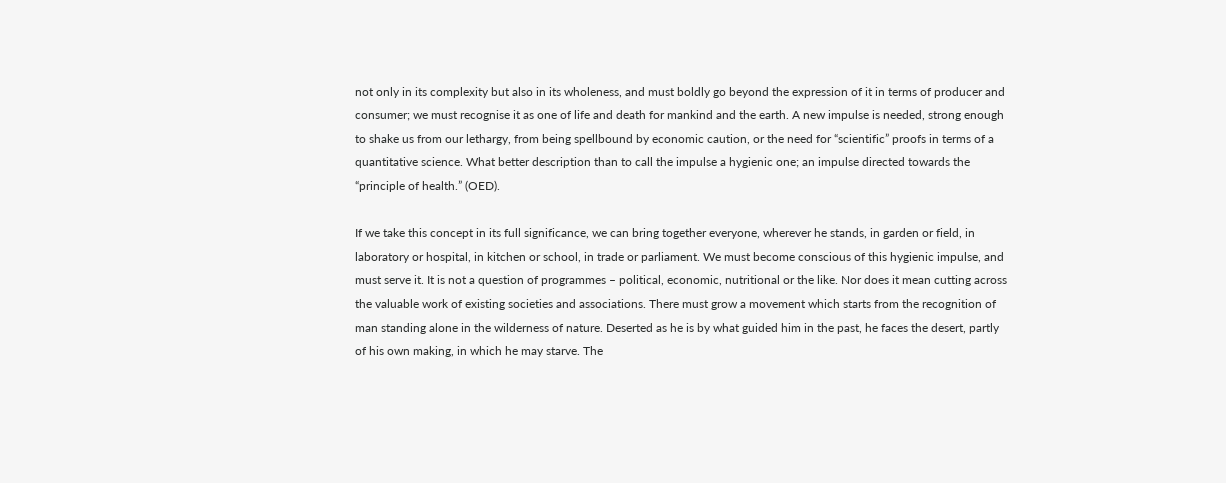not only in its complexity but also in its wholeness, and must boldly go beyond the expression of it in terms of producer and consumer; we must recognise it as one of life and death for mankind and the earth. A new impulse is needed, strong enough to shake us from our lethargy, from being spellbound by economic caution, or the need for “scientific” proofs in terms of a quantitative science. What better description than to call the impulse a hygienic one; an impulse directed towards the “principle of health.” (OED).

If we take this concept in its full significance, we can bring together everyone, wherever he stands, in garden or field, in laboratory or hospital, in kitchen or school, in trade or parliament. We must become conscious of this hygienic impulse, and must serve it. It is not a question of programmes – political, economic, nutritional or the like. Nor does it mean cutting across the valuable work of existing societies and associations. There must grow a movement which starts from the recognition of man standing alone in the wilderness of nature. Deserted as he is by what guided him in the past, he faces the desert, partly of his own making, in which he may starve. The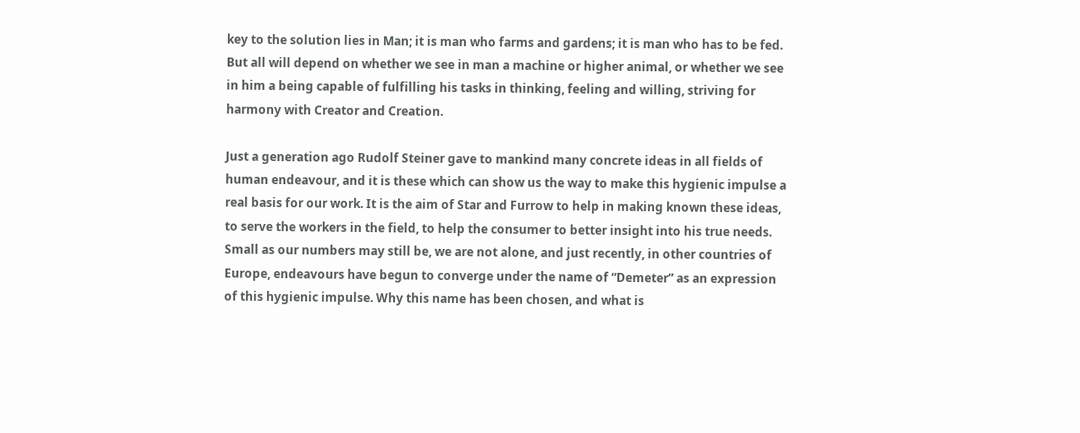key to the solution lies in Man; it is man who farms and gardens; it is man who has to be fed. But all will depend on whether we see in man a machine or higher animal, or whether we see in him a being capable of fulfilling his tasks in thinking, feeling and willing, striving for harmony with Creator and Creation.

Just a generation ago Rudolf Steiner gave to mankind many concrete ideas in all fields of human endeavour, and it is these which can show us the way to make this hygienic impulse a real basis for our work. It is the aim of Star and Furrow to help in making known these ideas, to serve the workers in the field, to help the consumer to better insight into his true needs. Small as our numbers may still be, we are not alone, and just recently, in other countries of Europe, endeavours have begun to converge under the name of “Demeter” as an expression of this hygienic impulse. Why this name has been chosen, and what is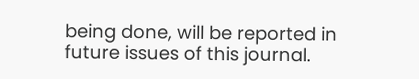being done, will be reported in future issues of this journal.